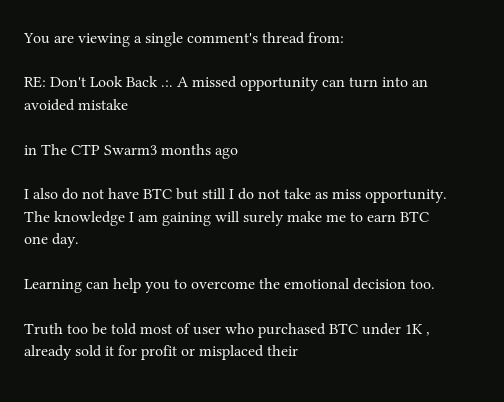You are viewing a single comment's thread from:

RE: Don't Look Back .:. A missed opportunity can turn into an avoided mistake

in The CTP Swarm3 months ago

I also do not have BTC but still I do not take as miss opportunity. The knowledge I am gaining will surely make me to earn BTC one day.

Learning can help you to overcome the emotional decision too.

Truth too be told most of user who purchased BTC under 1K , already sold it for profit or misplaced their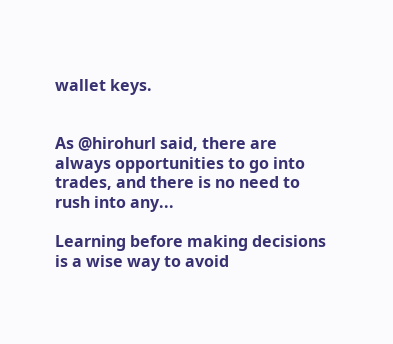wallet keys.


As @hirohurl said, there are always opportunities to go into trades, and there is no need to rush into any...

Learning before making decisions is a wise way to avoid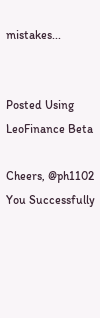mistakes...


Posted Using LeoFinance Beta

Cheers, @ph1102 You Successfully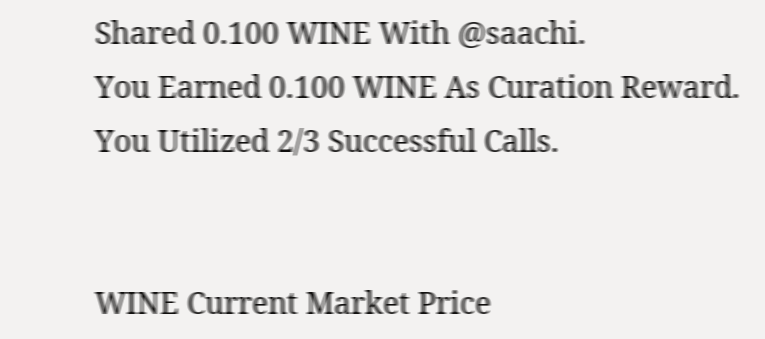Shared 0.100 WINE With @saachi.
You Earned 0.100 WINE As Curation Reward.
You Utilized 2/3 Successful Calls.


WINE Current Market Price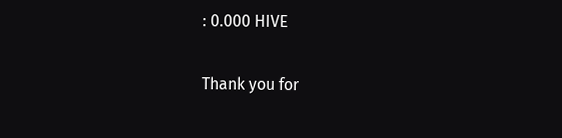: 0.000 HIVE

Thank you for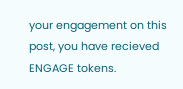your engagement on this post, you have recieved ENGAGE tokens.